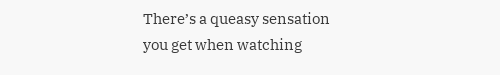There’s a queasy sensation you get when watching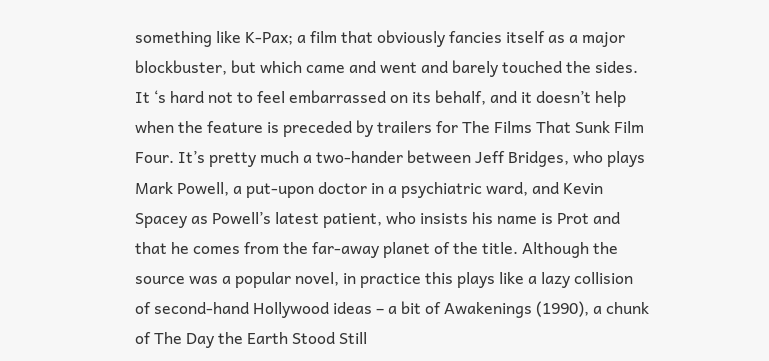something like K-Pax; a film that obviously fancies itself as a major blockbuster, but which came and went and barely touched the sides. It ‘s hard not to feel embarrassed on its behalf, and it doesn’t help when the feature is preceded by trailers for The Films That Sunk Film Four. It’s pretty much a two-hander between Jeff Bridges, who plays Mark Powell, a put-upon doctor in a psychiatric ward, and Kevin Spacey as Powell’s latest patient, who insists his name is Prot and that he comes from the far-away planet of the title. Although the source was a popular novel, in practice this plays like a lazy collision of second-hand Hollywood ideas – a bit of Awakenings (1990), a chunk of The Day the Earth Stood Still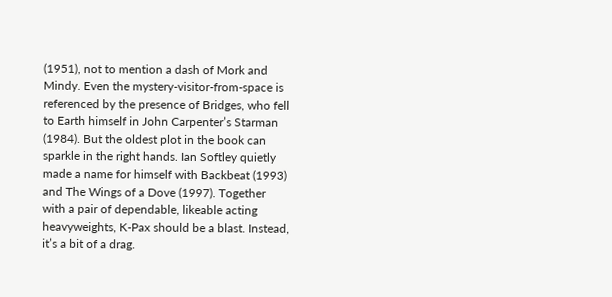(1951), not to mention a dash of Mork and Mindy. Even the mystery-visitor-from-space is referenced by the presence of Bridges, who fell to Earth himself in John Carpenter’s Starman (1984). But the oldest plot in the book can sparkle in the right hands. Ian Softley quietly made a name for himself with Backbeat (1993) and The Wings of a Dove (1997). Together with a pair of dependable, likeable acting heavyweights, K-Pax should be a blast. Instead, it’s a bit of a drag.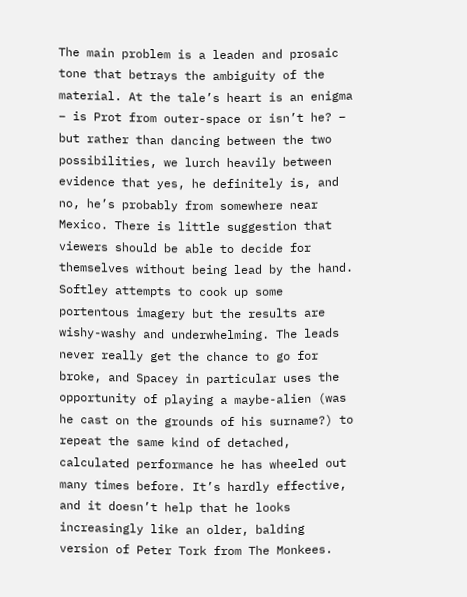The main problem is a leaden and prosaic tone that betrays the ambiguity of the material. At the tale’s heart is an enigma – is Prot from outer-space or isn’t he? – but rather than dancing between the two possibilities, we lurch heavily between evidence that yes, he definitely is, and no, he’s probably from somewhere near Mexico. There is little suggestion that viewers should be able to decide for themselves without being lead by the hand. Softley attempts to cook up some portentous imagery but the results are wishy-washy and underwhelming. The leads never really get the chance to go for broke, and Spacey in particular uses the opportunity of playing a maybe-alien (was he cast on the grounds of his surname?) to repeat the same kind of detached, calculated performance he has wheeled out many times before. It’s hardly effective, and it doesn’t help that he looks increasingly like an older, balding version of Peter Tork from The Monkees.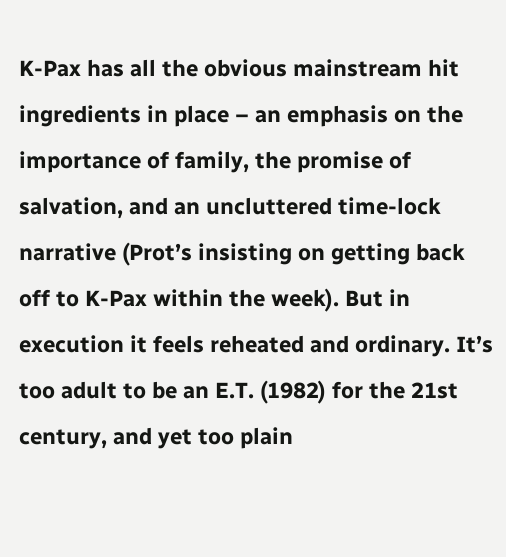K-Pax has all the obvious mainstream hit ingredients in place – an emphasis on the importance of family, the promise of salvation, and an uncluttered time-lock narrative (Prot’s insisting on getting back off to K-Pax within the week). But in execution it feels reheated and ordinary. It’s too adult to be an E.T. (1982) for the 21st century, and yet too plain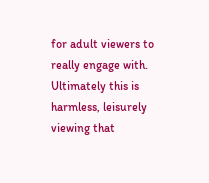for adult viewers to really engage with. Ultimately this is harmless, leisurely viewing that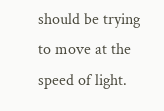should be trying to move at the speed of light.